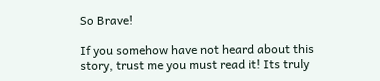So Brave!

If you somehow have not heard about this story, trust me you must read it! Its truly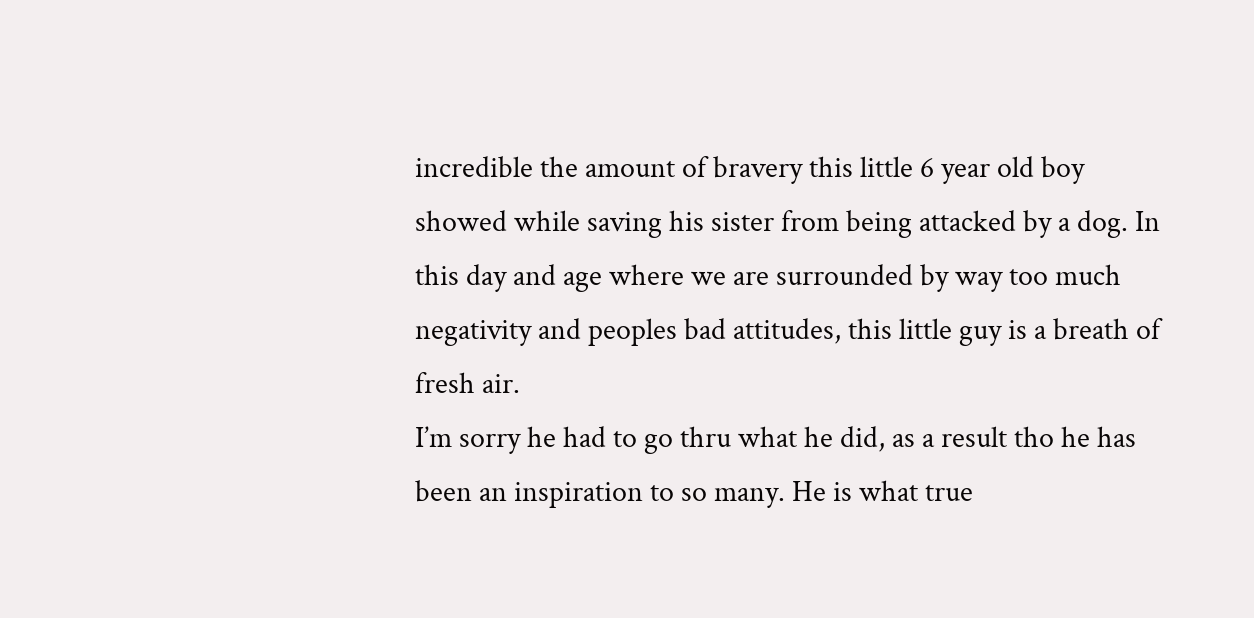incredible the amount of bravery this little 6 year old boy showed while saving his sister from being attacked by a dog. In this day and age where we are surrounded by way too much negativity and peoples bad attitudes, this little guy is a breath of fresh air.
I’m sorry he had to go thru what he did, as a result tho he has been an inspiration to so many. He is what true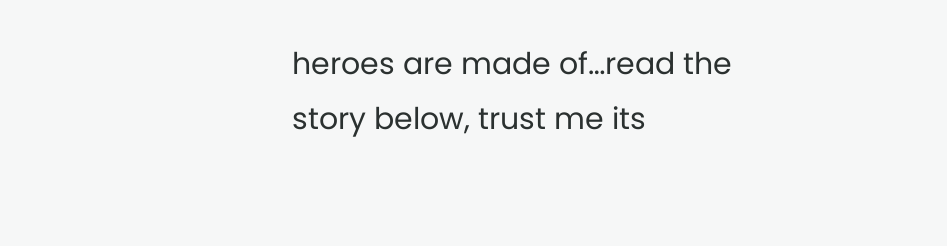heroes are made of…read the story below, trust me its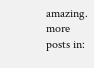amazing.
more posts in: